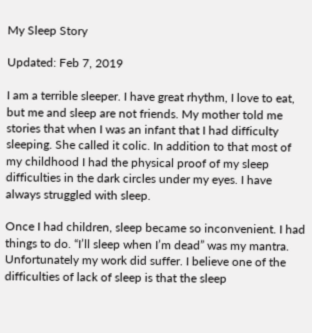My Sleep Story

Updated: Feb 7, 2019

I am a terrible sleeper. I have great rhythm, I love to eat, but me and sleep are not friends. My mother told me stories that when I was an infant that I had difficulty sleeping. She called it colic. In addition to that most of my childhood I had the physical proof of my sleep difficulties in the dark circles under my eyes. I have always struggled with sleep.

Once I had children, sleep became so inconvenient. I had things to do. “I’ll sleep when I’m dead” was my mantra. Unfortunately my work did suffer. I believe one of the difficulties of lack of sleep is that the sleep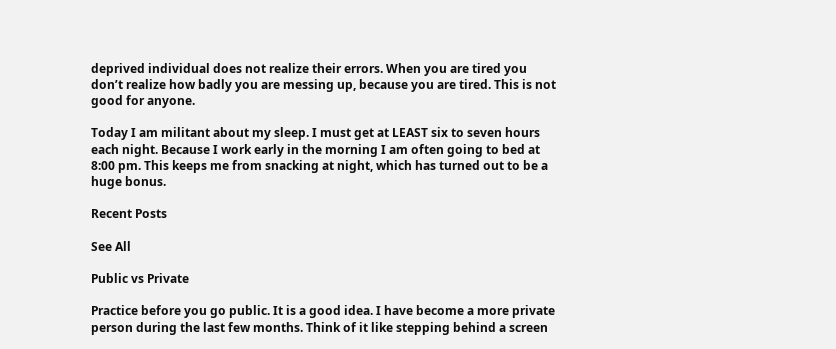deprived individual does not realize their errors. When you are tired you don’t realize how badly you are messing up, because you are tired. This is not good for anyone.

Today I am militant about my sleep. I must get at LEAST six to seven hours each night. Because I work early in the morning I am often going to bed at 8:00 pm. This keeps me from snacking at night, which has turned out to be a huge bonus.

Recent Posts

See All

Public vs Private

Practice before you go public. It is a good idea. I have become a more private person during the last few months. Think of it like stepping behind a screen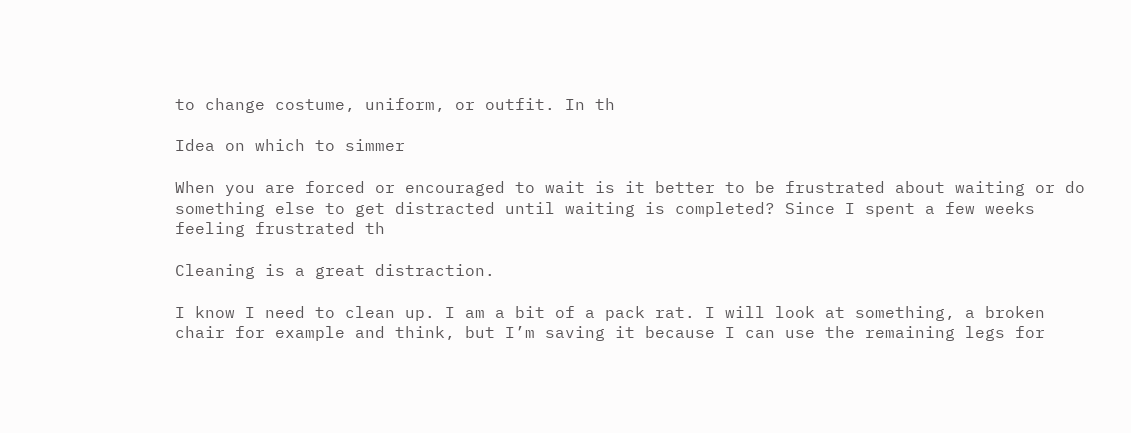to change costume, uniform, or outfit. In th

Idea on which to simmer

When you are forced or encouraged to wait is it better to be frustrated about waiting or do something else to get distracted until waiting is completed? Since I spent a few weeks feeling frustrated th

Cleaning is a great distraction.

I know I need to clean up. I am a bit of a pack rat. I will look at something, a broken chair for example and think, but I’m saving it because I can use the remaining legs for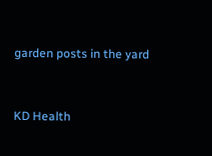garden posts in the yard


KD Health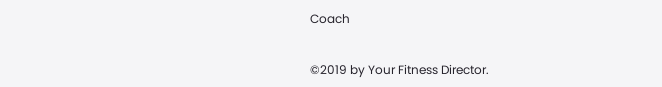Coach


©2019 by Your Fitness Director.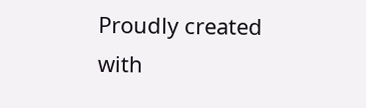Proudly created with